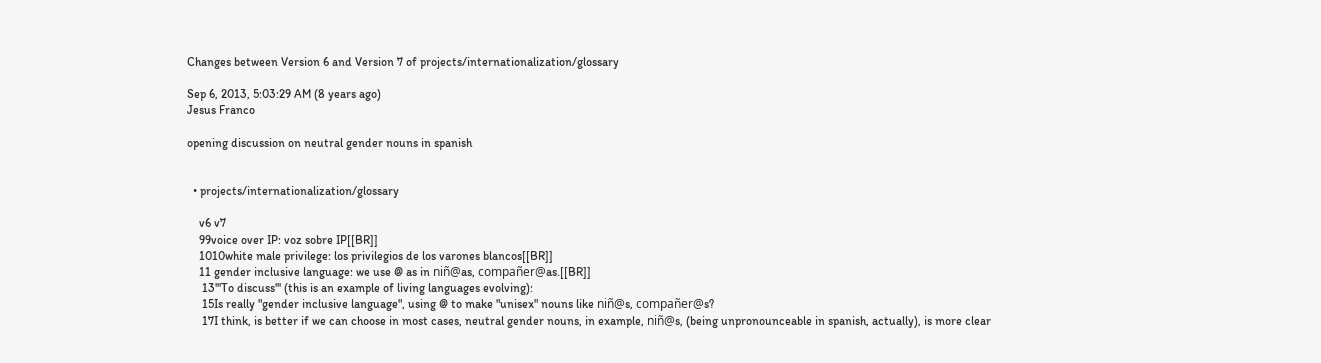Changes between Version 6 and Version 7 of projects/internationalization/glossary

Sep 6, 2013, 5:03:29 AM (8 years ago)
Jesus Franco

opening discussion on neutral gender nouns in spanish


  • projects/internationalization/glossary

    v6 v7
    99voice over IP: voz sobre IP[[BR]]
    1010white male privilege: los privilegios de los varones blancos[[BR]]
    11 gender inclusive language: we use @ as in niñ@as, compañer@as.[[BR]]
     13'''To discuss''' (this is an example of living languages evolving):
     15Is really "gender inclusive language", using @ to make "unisex" nouns like niñ@s, compañer@s?
     17I think, is better if we can choose in most cases, neutral gender nouns, in example, niñ@s, (being unpronounceable in spanish, actually), is more clear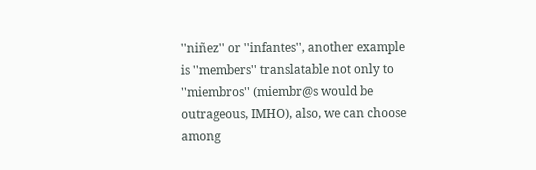''niñez'' or ''infantes'', another example is ''members'' translatable not only to ''miembros'' (miembr@s would be outrageous, IMHO), also, we can choose among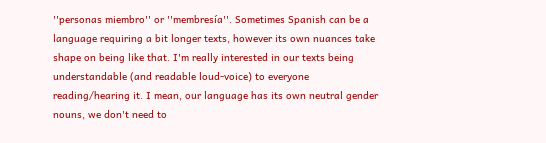''personas miembro'' or ''membresía''. Sometimes Spanish can be a language requiring a bit longer texts, however its own nuances take shape on being like that. I'm really interested in our texts being understandable (and readable loud-voice) to everyone reading/hearing it. I mean, our language has its own neutral gender nouns, we don't need to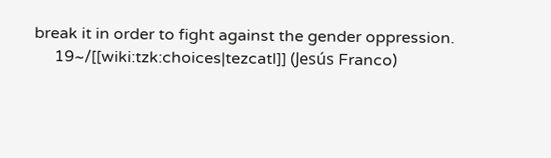break it in order to fight against the gender oppression.
     19~/[[wiki:tzk:choices|tezcatl]] (Jesús Franco)